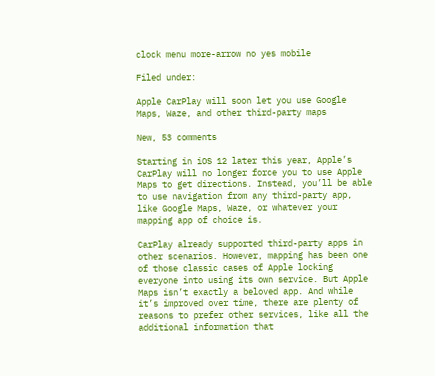clock menu more-arrow no yes mobile

Filed under:

Apple CarPlay will soon let you use Google Maps, Waze, and other third-party maps

New, 53 comments

Starting in iOS 12 later this year, Apple’s CarPlay will no longer force you to use Apple Maps to get directions. Instead, you’ll be able to use navigation from any third-party app, like Google Maps, Waze, or whatever your mapping app of choice is.

CarPlay already supported third-party apps in other scenarios. However, mapping has been one of those classic cases of Apple locking everyone into using its own service. But Apple Maps isn’t exactly a beloved app. And while it’s improved over time, there are plenty of reasons to prefer other services, like all the additional information that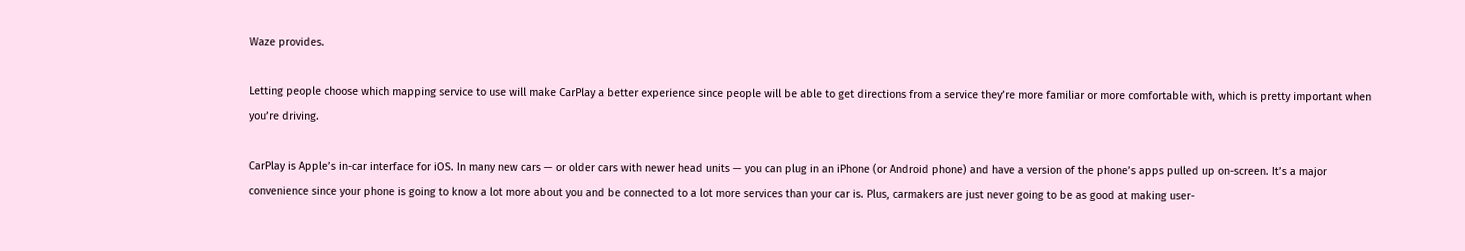Waze provides.

Letting people choose which mapping service to use will make CarPlay a better experience since people will be able to get directions from a service they’re more familiar or more comfortable with, which is pretty important when you’re driving.

CarPlay is Apple’s in-car interface for iOS. In many new cars — or older cars with newer head units — you can plug in an iPhone (or Android phone) and have a version of the phone’s apps pulled up on-screen. It’s a major convenience since your phone is going to know a lot more about you and be connected to a lot more services than your car is. Plus, carmakers are just never going to be as good at making user-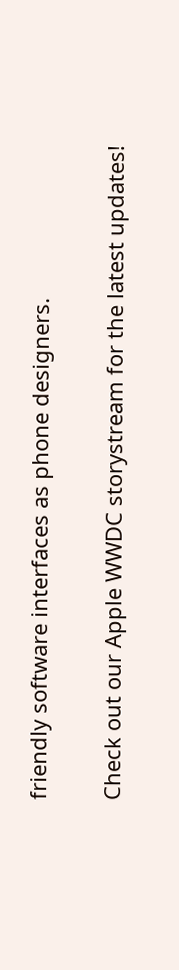friendly software interfaces as phone designers.

Check out our Apple WWDC storystream for the latest updates!